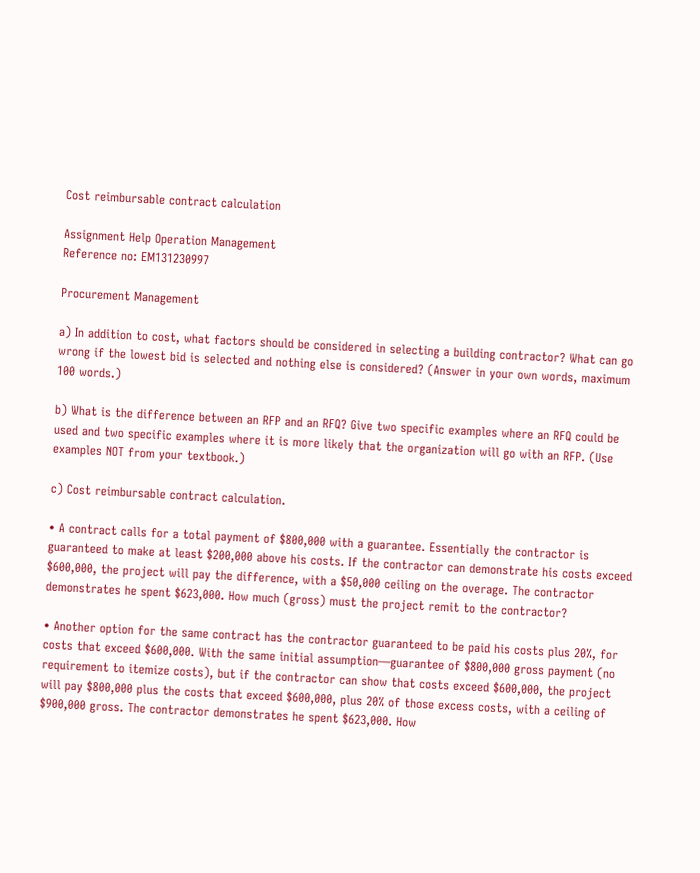Cost reimbursable contract calculation

Assignment Help Operation Management
Reference no: EM131230997

Procurement Management

a) In addition to cost, what factors should be considered in selecting a building contractor? What can go wrong if the lowest bid is selected and nothing else is considered? (Answer in your own words, maximum 100 words.)

b) What is the difference between an RFP and an RFQ? Give two specific examples where an RFQ could be used and two specific examples where it is more likely that the organization will go with an RFP. (Use examples NOT from your textbook.)

c) Cost reimbursable contract calculation.

• A contract calls for a total payment of $800,000 with a guarantee. Essentially the contractor is guaranteed to make at least $200,000 above his costs. If the contractor can demonstrate his costs exceed $600,000, the project will pay the difference, with a $50,000 ceiling on the overage. The contractor demonstrates he spent $623,000. How much (gross) must the project remit to the contractor?

• Another option for the same contract has the contractor guaranteed to be paid his costs plus 20%, for costs that exceed $600,000. With the same initial assumption—guarantee of $800,000 gross payment (no requirement to itemize costs), but if the contractor can show that costs exceed $600,000, the project will pay $800,000 plus the costs that exceed $600,000, plus 20% of those excess costs, with a ceiling of $900,000 gross. The contractor demonstrates he spent $623,000. How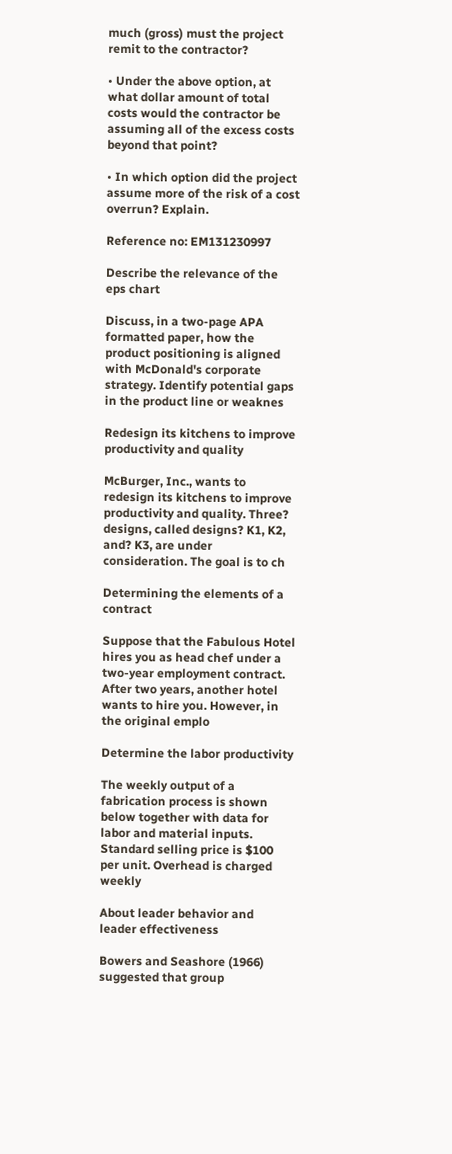much (gross) must the project remit to the contractor?

• Under the above option, at what dollar amount of total costs would the contractor be assuming all of the excess costs beyond that point?

• In which option did the project assume more of the risk of a cost overrun? Explain.

Reference no: EM131230997

Describe the relevance of the eps chart

Discuss, in a two-page APA formatted paper, how the product positioning is aligned with McDonald's corporate strategy. Identify potential gaps in the product line or weaknes

Redesign its kitchens to improve productivity and quality

McBurger, Inc., wants to redesign its kitchens to improve productivity and quality. Three? designs, called designs? K1, K2, and? K3, are under consideration. The goal is to ch

Determining the elements of a contract

Suppose that the Fabulous Hotel hires you as head chef under a two-year employment contract. After two years, another hotel wants to hire you. However, in the original emplo

Determine the labor productivity

The weekly output of a fabrication process is shown below together with data for labor and material inputs. Standard selling price is $100 per unit. Overhead is charged weekly

About leader behavior and leader effectiveness

Bowers and Seashore (1966) suggested that group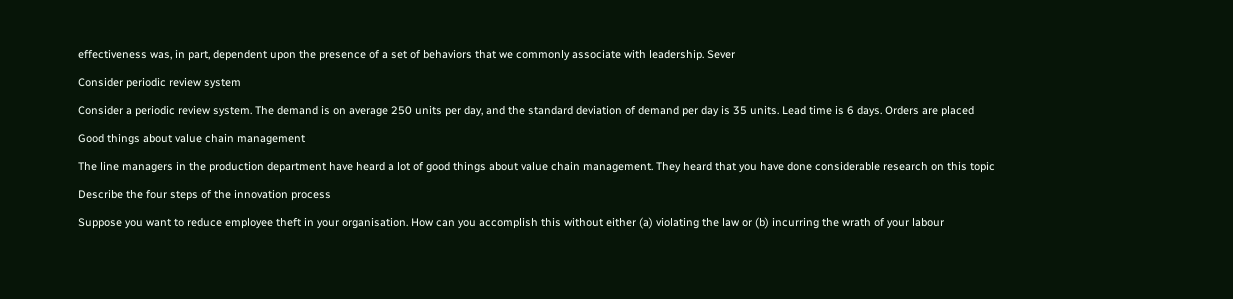effectiveness was, in part, dependent upon the presence of a set of behaviors that we commonly associate with leadership. Sever

Consider periodic review system

Consider a periodic review system. The demand is on average 250 units per day, and the standard deviation of demand per day is 35 units. Lead time is 6 days. Orders are placed

Good things about value chain management

The line managers in the production department have heard a lot of good things about value chain management. They heard that you have done considerable research on this topic

Describe the four steps of the innovation process

Suppose you want to reduce employee theft in your organisation. How can you accomplish this without either (a) violating the law or (b) incurring the wrath of your labour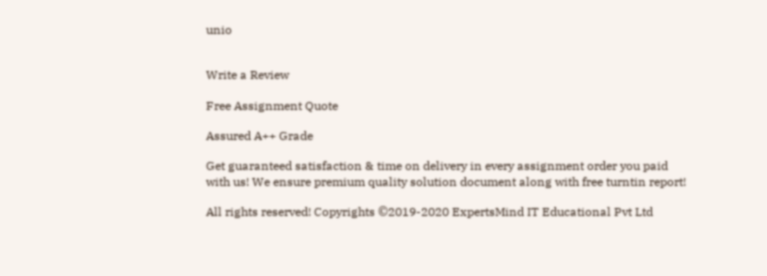unio


Write a Review

Free Assignment Quote

Assured A++ Grade

Get guaranteed satisfaction & time on delivery in every assignment order you paid with us! We ensure premium quality solution document along with free turntin report!

All rights reserved! Copyrights ©2019-2020 ExpertsMind IT Educational Pvt Ltd